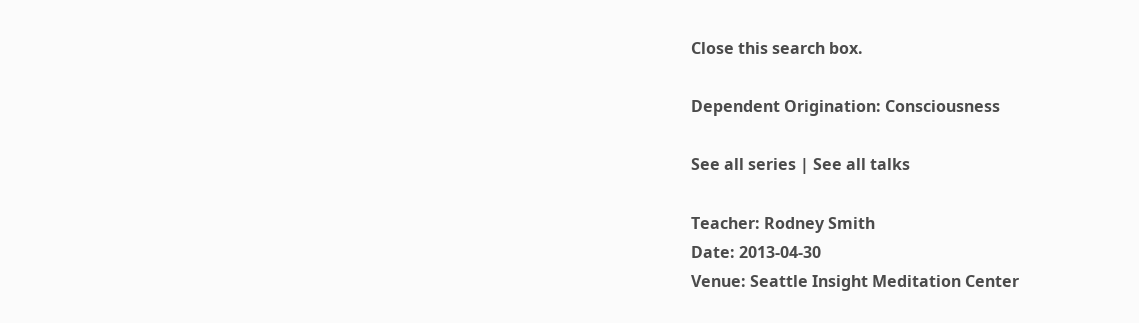Close this search box.

Dependent Origination: Consciousness

See all series | See all talks

Teacher: Rodney Smith
Date: 2013-04-30
Venue: Seattle Insight Meditation Center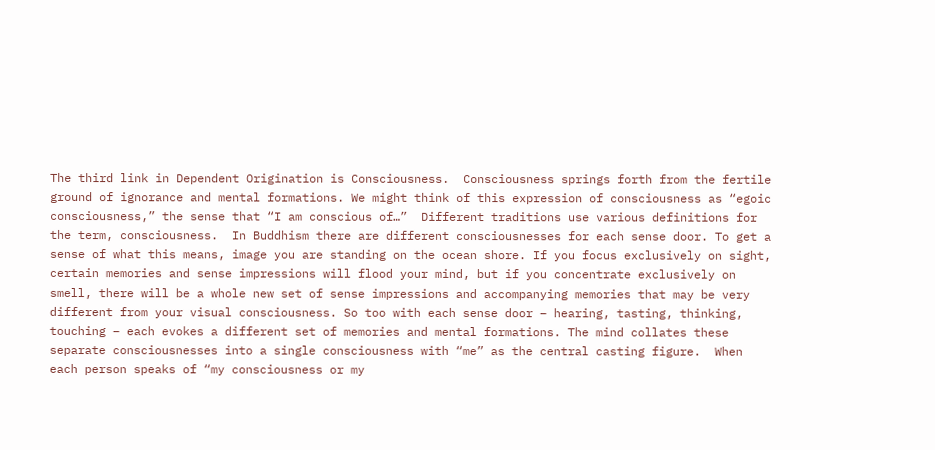The third link in Dependent Origination is Consciousness.  Consciousness springs forth from the fertile ground of ignorance and mental formations. We might think of this expression of consciousness as “egoic consciousness,” the sense that “I am conscious of…”  Different traditions use various definitions for the term, consciousness.  In Buddhism there are different consciousnesses for each sense door. To get a sense of what this means, image you are standing on the ocean shore. If you focus exclusively on sight, certain memories and sense impressions will flood your mind, but if you concentrate exclusively on smell, there will be a whole new set of sense impressions and accompanying memories that may be very different from your visual consciousness. So too with each sense door – hearing, tasting, thinking, touching – each evokes a different set of memories and mental formations. The mind collates these separate consciousnesses into a single consciousness with “me” as the central casting figure.  When each person speaks of “my consciousness or my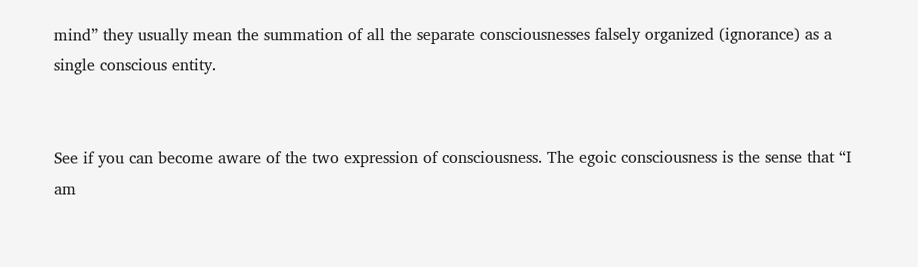mind” they usually mean the summation of all the separate consciousnesses falsely organized (ignorance) as a single conscious entity.


See if you can become aware of the two expression of consciousness. The egoic consciousness is the sense that “I am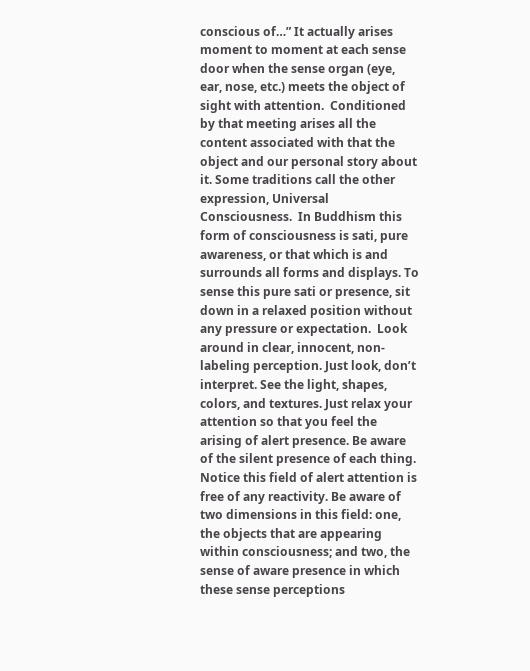conscious of…” It actually arises moment to moment at each sense door when the sense organ (eye, ear, nose, etc.) meets the object of sight with attention.  Conditioned by that meeting arises all the content associated with that the object and our personal story about it. Some traditions call the other expression, Universal Consciousness.  In Buddhism this form of consciousness is sati, pure awareness, or that which is and surrounds all forms and displays. To sense this pure sati or presence, sit down in a relaxed position without any pressure or expectation.  Look around in clear, innocent, non-labeling perception. Just look, don’t interpret. See the light, shapes, colors, and textures. Just relax your attention so that you feel the arising of alert presence. Be aware of the silent presence of each thing. Notice this field of alert attention is free of any reactivity. Be aware of two dimensions in this field: one, the objects that are appearing within consciousness; and two, the sense of aware presence in which these sense perceptions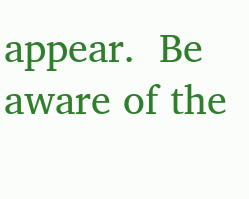appear.  Be aware of the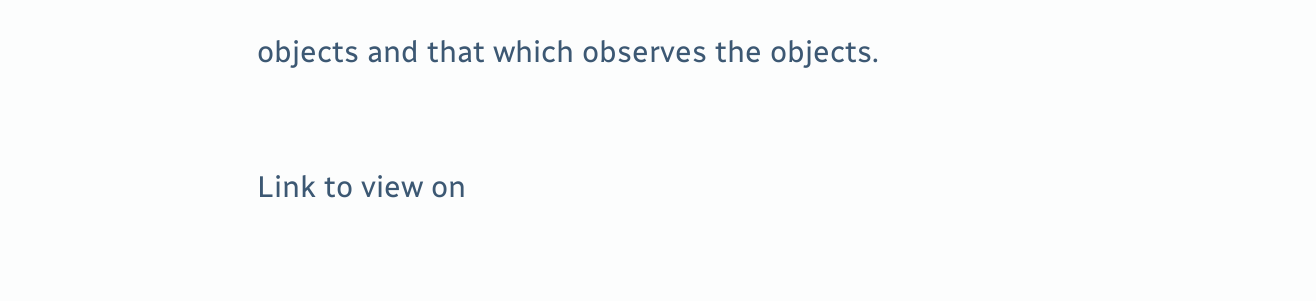objects and that which observes the objects.


Link to view on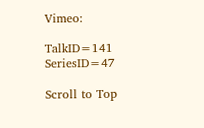Vimeo:

TalkID=141 SeriesID=47

Scroll to Top